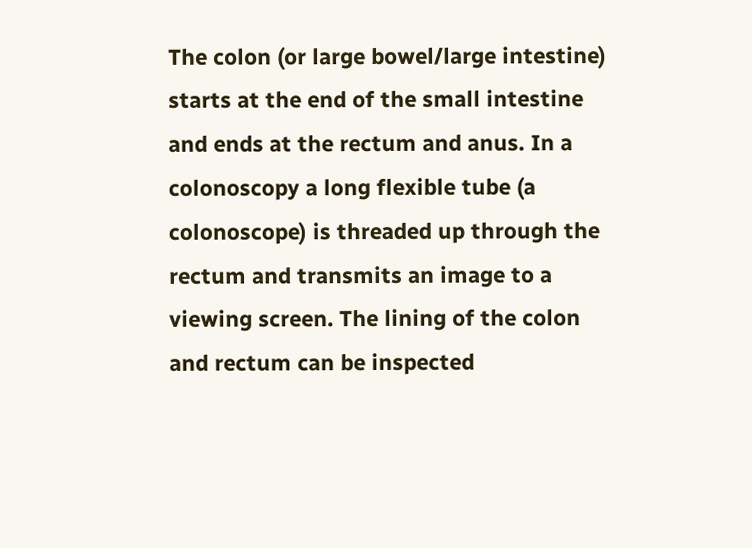The colon (or large bowel/large intestine) starts at the end of the small intestine and ends at the rectum and anus. In a colonoscopy a long flexible tube (a colonoscope) is threaded up through the rectum and transmits an image to a viewing screen. The lining of the colon and rectum can be inspected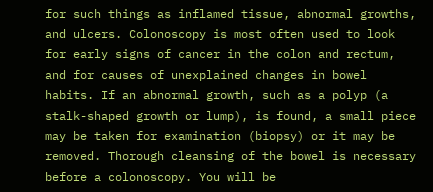for such things as inflamed tissue, abnormal growths, and ulcers. Colonoscopy is most often used to look for early signs of cancer in the colon and rectum, and for causes of unexplained changes in bowel habits. If an abnormal growth, such as a polyp (a stalk-shaped growth or lump), is found, a small piece may be taken for examination (biopsy) or it may be removed. Thorough cleansing of the bowel is necessary before a colonoscopy. You will be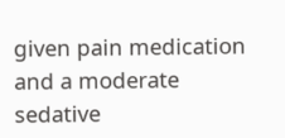given pain medication and a moderate sedative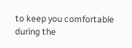to keep you comfortable during the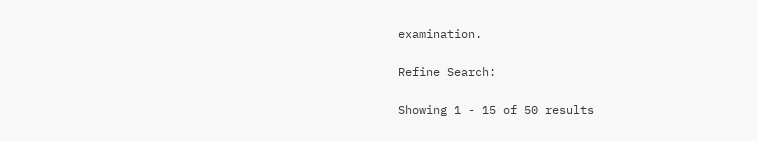examination.

Refine Search:

Showing 1 - 15 of 50 results